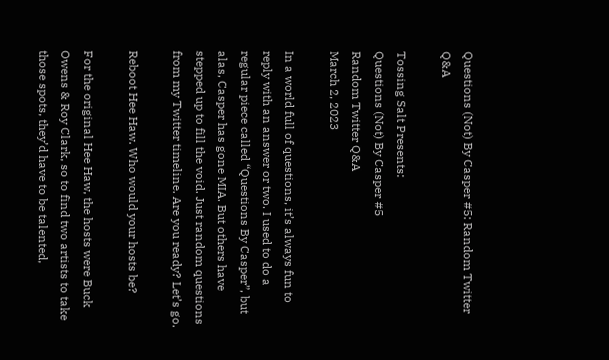Questions (Not) By Casper #5: Random Twitter Q&A

Tossing Salt Presents:
Questions (Not) By Casper #5
Random Twitter Q&A
March 2, 2023

In a world full of questions, it’s always fun to reply with an answer or two. I used to do a regular piece called “Questions By Casper”, but alas, Casper has gone MIA. But others have stepped up to fill the void. Just random questions from my Twitter timeline. Are you ready? Let’s go.

Reboot Hee Haw. Who would your hosts be?

For the original Hee Haw, the hosts were Buck Owens & Roy Clark, so to find two artists to take those spots, they’d have to be talented,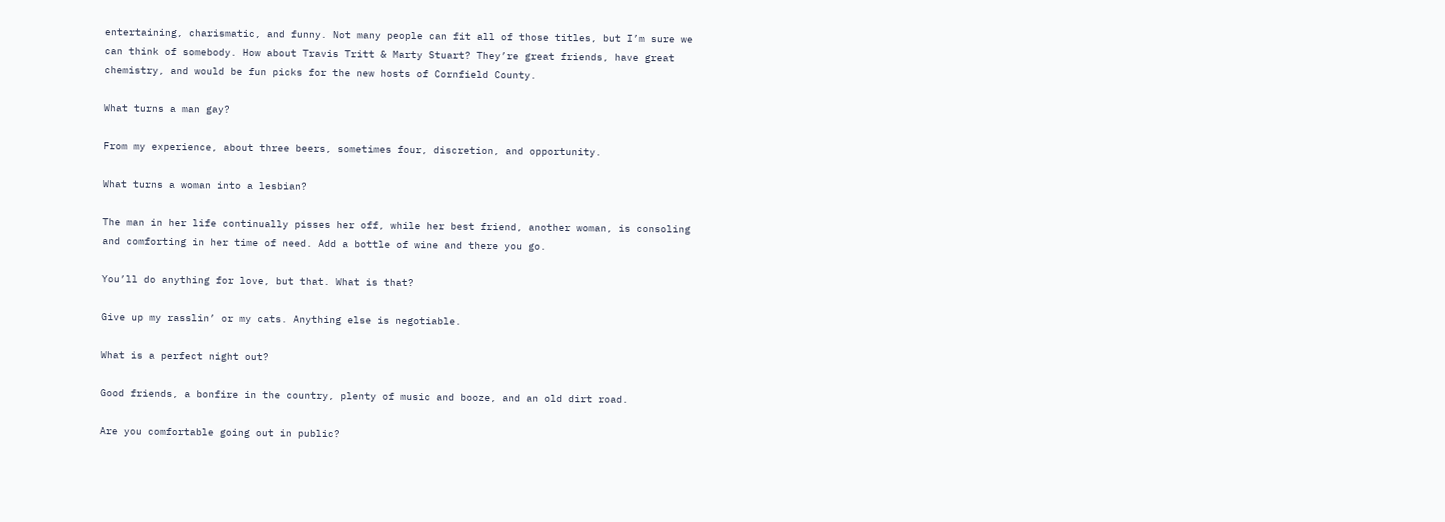entertaining, charismatic, and funny. Not many people can fit all of those titles, but I’m sure we can think of somebody. How about Travis Tritt & Marty Stuart? They’re great friends, have great chemistry, and would be fun picks for the new hosts of Cornfield County.

What turns a man gay?

From my experience, about three beers, sometimes four, discretion, and opportunity.

What turns a woman into a lesbian?

The man in her life continually pisses her off, while her best friend, another woman, is consoling and comforting in her time of need. Add a bottle of wine and there you go.

You’ll do anything for love, but that. What is that?

Give up my rasslin’ or my cats. Anything else is negotiable.

What is a perfect night out?

Good friends, a bonfire in the country, plenty of music and booze, and an old dirt road.

Are you comfortable going out in public?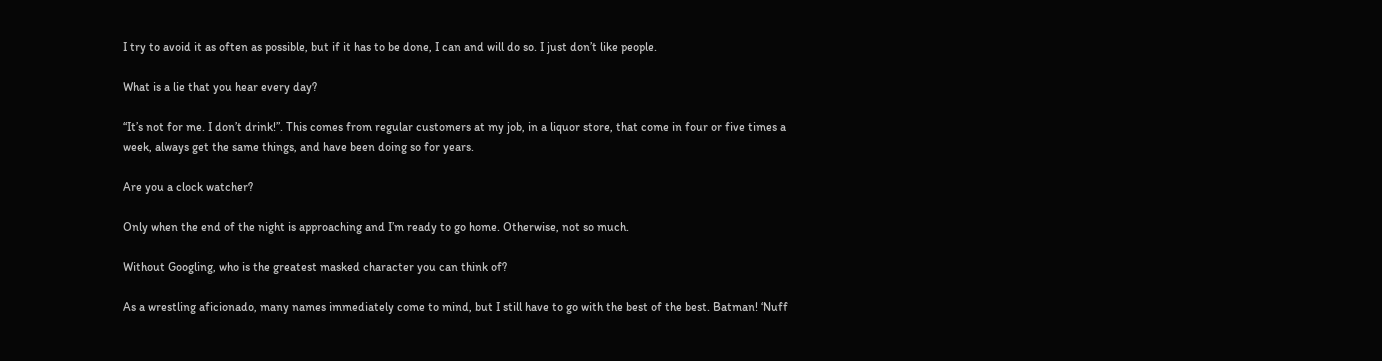I try to avoid it as often as possible, but if it has to be done, I can and will do so. I just don’t like people.

What is a lie that you hear every day?

“It’s not for me. I don’t drink!”. This comes from regular customers at my job, in a liquor store, that come in four or five times a week, always get the same things, and have been doing so for years.

Are you a clock watcher?

Only when the end of the night is approaching and I’m ready to go home. Otherwise, not so much.

Without Googling, who is the greatest masked character you can think of?

As a wrestling aficionado, many names immediately come to mind, but I still have to go with the best of the best. Batman! ‘Nuff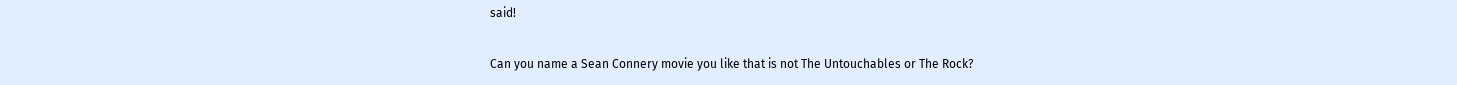said!

Can you name a Sean Connery movie you like that is not The Untouchables or The Rock?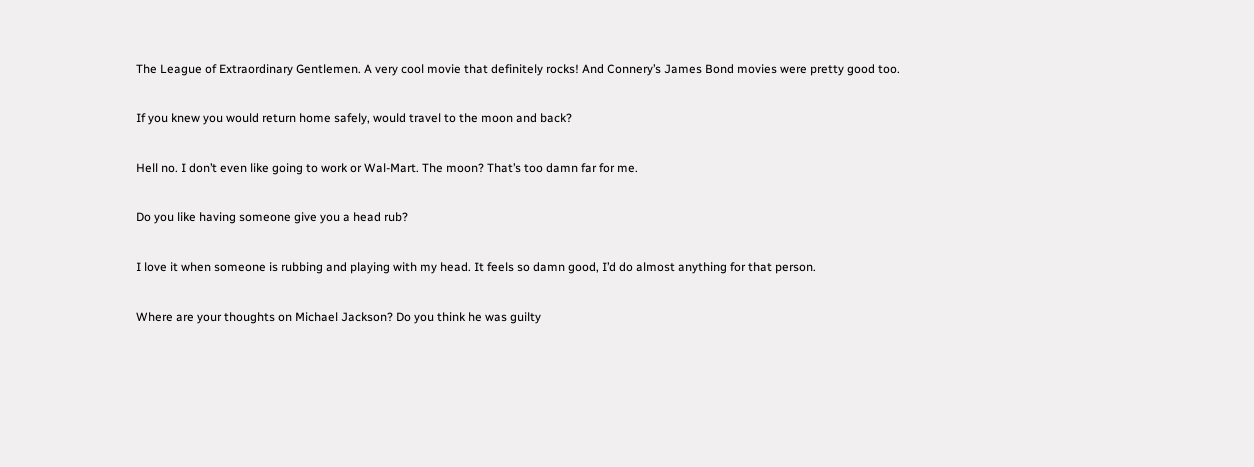The League of Extraordinary Gentlemen. A very cool movie that definitely rocks! And Connery’s James Bond movies were pretty good too.

If you knew you would return home safely, would travel to the moon and back?

Hell no. I don’t even like going to work or Wal-Mart. The moon? That’s too damn far for me.

Do you like having someone give you a head rub?

I love it when someone is rubbing and playing with my head. It feels so damn good, I’d do almost anything for that person.

Where are your thoughts on Michael Jackson? Do you think he was guilty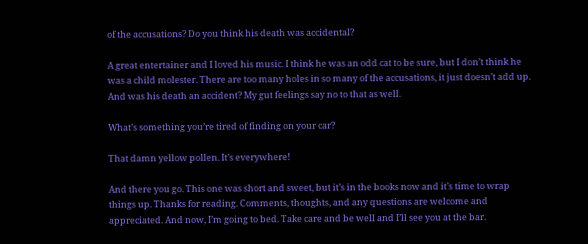of the accusations? Do you think his death was accidental?

A great entertainer and I loved his music. I think he was an odd cat to be sure, but I don’t think he was a child molester. There are too many holes in so many of the accusations, it just doesn’t add up. And was his death an accident? My gut feelings say no to that as well.

What’s something you’re tired of finding on your car?

That damn yellow pollen. It’s everywhere!

And there you go. This one was short and sweet, but it’s in the books now and it’s time to wrap things up. Thanks for reading. Comments, thoughts, and any questions are welcome and appreciated. And now, I’m going to bed. Take care and be well and I’ll see you at the bar.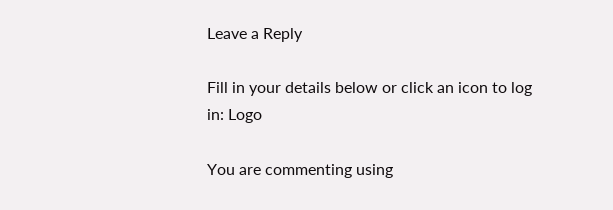Leave a Reply

Fill in your details below or click an icon to log in: Logo

You are commenting using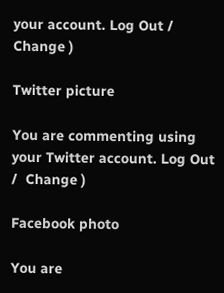your account. Log Out /  Change )

Twitter picture

You are commenting using your Twitter account. Log Out /  Change )

Facebook photo

You are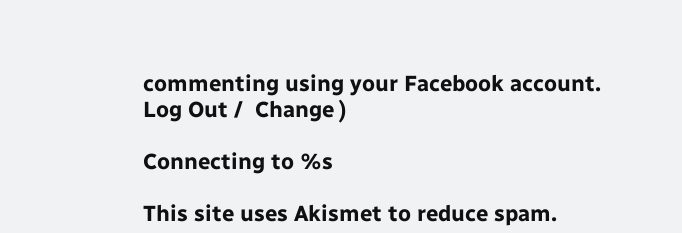commenting using your Facebook account. Log Out /  Change )

Connecting to %s

This site uses Akismet to reduce spam.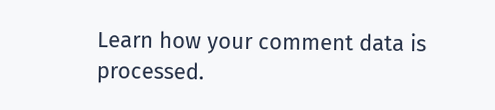Learn how your comment data is processed.